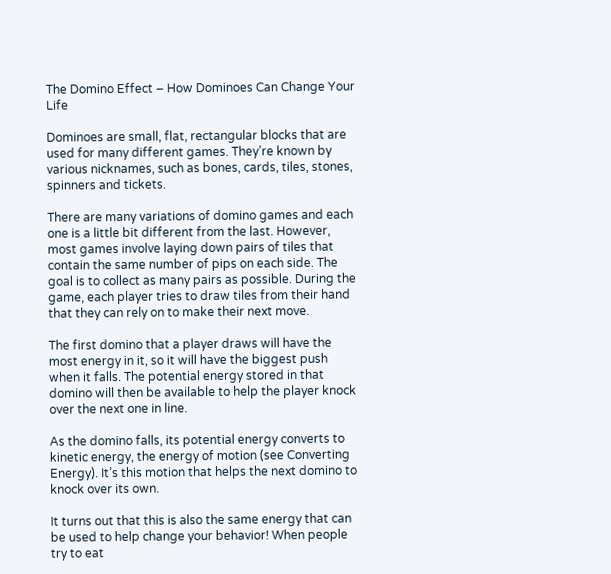The Domino Effect – How Dominoes Can Change Your Life

Dominoes are small, flat, rectangular blocks that are used for many different games. They’re known by various nicknames, such as bones, cards, tiles, stones, spinners and tickets.

There are many variations of domino games and each one is a little bit different from the last. However, most games involve laying down pairs of tiles that contain the same number of pips on each side. The goal is to collect as many pairs as possible. During the game, each player tries to draw tiles from their hand that they can rely on to make their next move.

The first domino that a player draws will have the most energy in it, so it will have the biggest push when it falls. The potential energy stored in that domino will then be available to help the player knock over the next one in line.

As the domino falls, its potential energy converts to kinetic energy, the energy of motion (see Converting Energy). It’s this motion that helps the next domino to knock over its own.

It turns out that this is also the same energy that can be used to help change your behavior! When people try to eat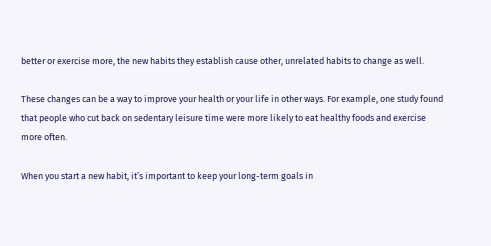better or exercise more, the new habits they establish cause other, unrelated habits to change as well.

These changes can be a way to improve your health or your life in other ways. For example, one study found that people who cut back on sedentary leisure time were more likely to eat healthy foods and exercise more often.

When you start a new habit, it’s important to keep your long-term goals in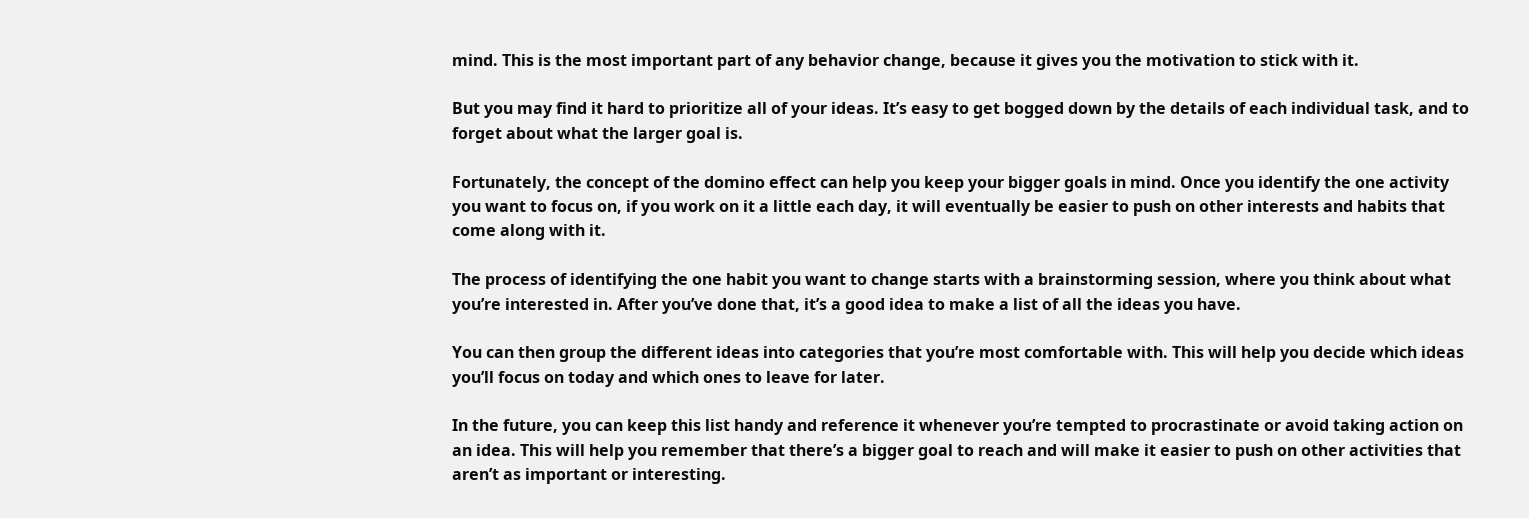mind. This is the most important part of any behavior change, because it gives you the motivation to stick with it.

But you may find it hard to prioritize all of your ideas. It’s easy to get bogged down by the details of each individual task, and to forget about what the larger goal is.

Fortunately, the concept of the domino effect can help you keep your bigger goals in mind. Once you identify the one activity you want to focus on, if you work on it a little each day, it will eventually be easier to push on other interests and habits that come along with it.

The process of identifying the one habit you want to change starts with a brainstorming session, where you think about what you’re interested in. After you’ve done that, it’s a good idea to make a list of all the ideas you have.

You can then group the different ideas into categories that you’re most comfortable with. This will help you decide which ideas you’ll focus on today and which ones to leave for later.

In the future, you can keep this list handy and reference it whenever you’re tempted to procrastinate or avoid taking action on an idea. This will help you remember that there’s a bigger goal to reach and will make it easier to push on other activities that aren’t as important or interesting.